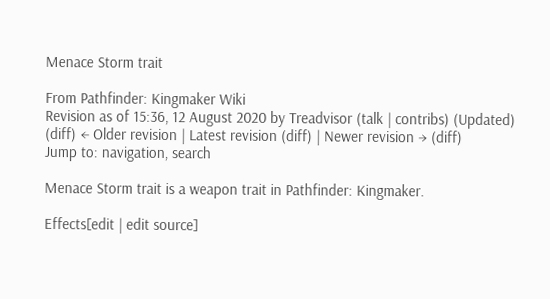Menace Storm trait

From Pathfinder: Kingmaker Wiki
Revision as of 15:36, 12 August 2020 by Treadvisor (talk | contribs) (Updated)
(diff) ← Older revision | Latest revision (diff) | Newer revision → (diff)
Jump to: navigation, search

Menace Storm trait is a weapon trait in Pathfinder: Kingmaker.

Effects[edit | edit source]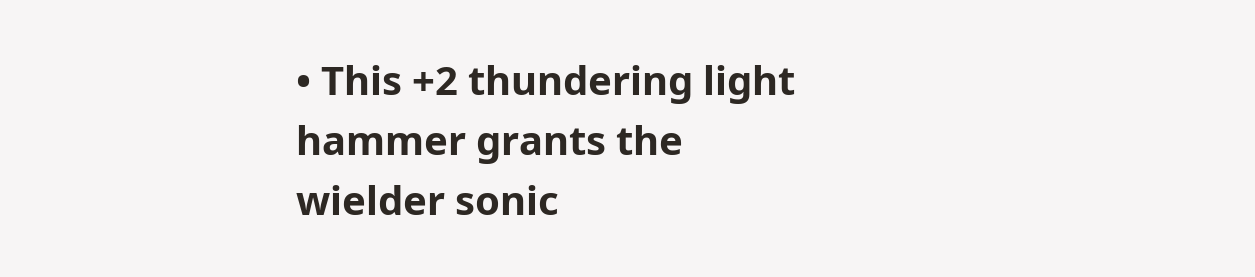• This +2 thundering light hammer grants the wielder sonic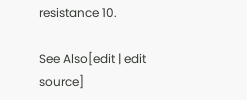resistance 10.

See Also[edit | edit source]